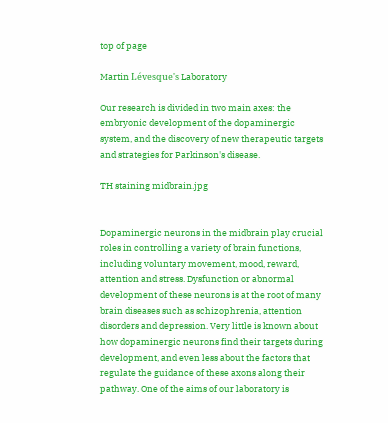top of page

Martin Lévesque's Laboratory

Our research is divided in two main axes: the embryonic development of the dopaminergic system, and the discovery of new therapeutic targets and strategies for Parkinson's disease.

TH staining midbrain.jpg


Dopaminergic neurons in the midbrain play crucial roles in controlling a variety of brain functions, including voluntary movement, mood, reward, attention and stress. Dysfunction or abnormal development of these neurons is at the root of many brain diseases such as schizophrenia, attention disorders and depression. Very little is known about how dopaminergic neurons find their targets during development, and even less about the factors that regulate the guidance of these axons along their pathway. One of the aims of our laboratory is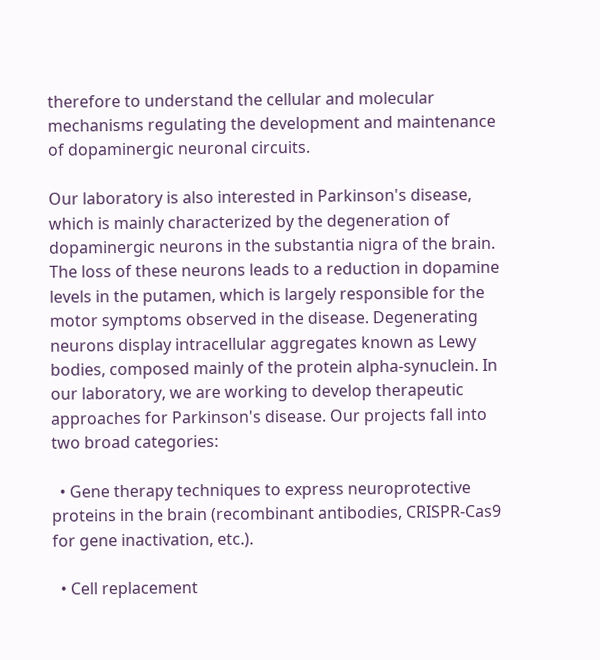therefore to understand the cellular and molecular mechanisms regulating the development and maintenance of dopaminergic neuronal circuits.

Our laboratory is also interested in Parkinson's disease, which is mainly characterized by the degeneration of dopaminergic neurons in the substantia nigra of the brain. The loss of these neurons leads to a reduction in dopamine levels in the putamen, which is largely responsible for the motor symptoms observed in the disease. Degenerating neurons display intracellular aggregates known as Lewy bodies, composed mainly of the protein alpha-synuclein. In our laboratory, we are working to develop therapeutic approaches for Parkinson's disease. Our projects fall into two broad categories:

  • Gene therapy techniques to express neuroprotective proteins in the brain (recombinant antibodies, CRISPR-Cas9 for gene inactivation, etc.).

  • Cell replacement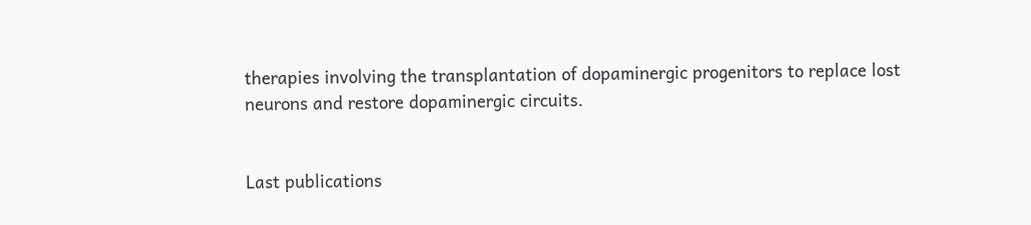therapies involving the transplantation of dopaminergic progenitors to replace lost neurons and restore dopaminergic circuits.


Last publications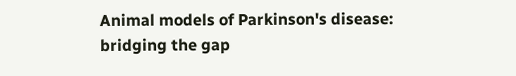Animal models of Parkinson's disease: bridging the gap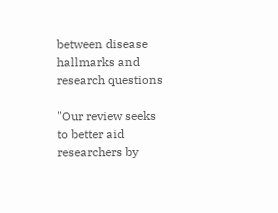between disease hallmarks and research questions

"Our review seeks to better aid researchers by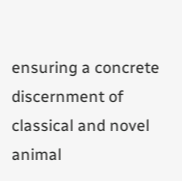ensuring a concrete discernment of classical and novel animal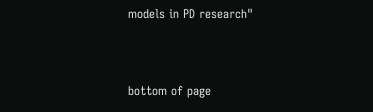models in PD research"


bottom of page